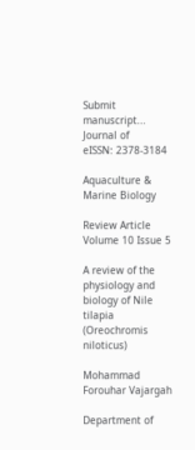Submit manuscript...
Journal of
eISSN: 2378-3184

Aquaculture & Marine Biology

Review Article Volume 10 Issue 5

A review of the physiology and biology of Nile tilapia (Oreochromis niloticus)

Mohammad Forouhar Vajargah

Department of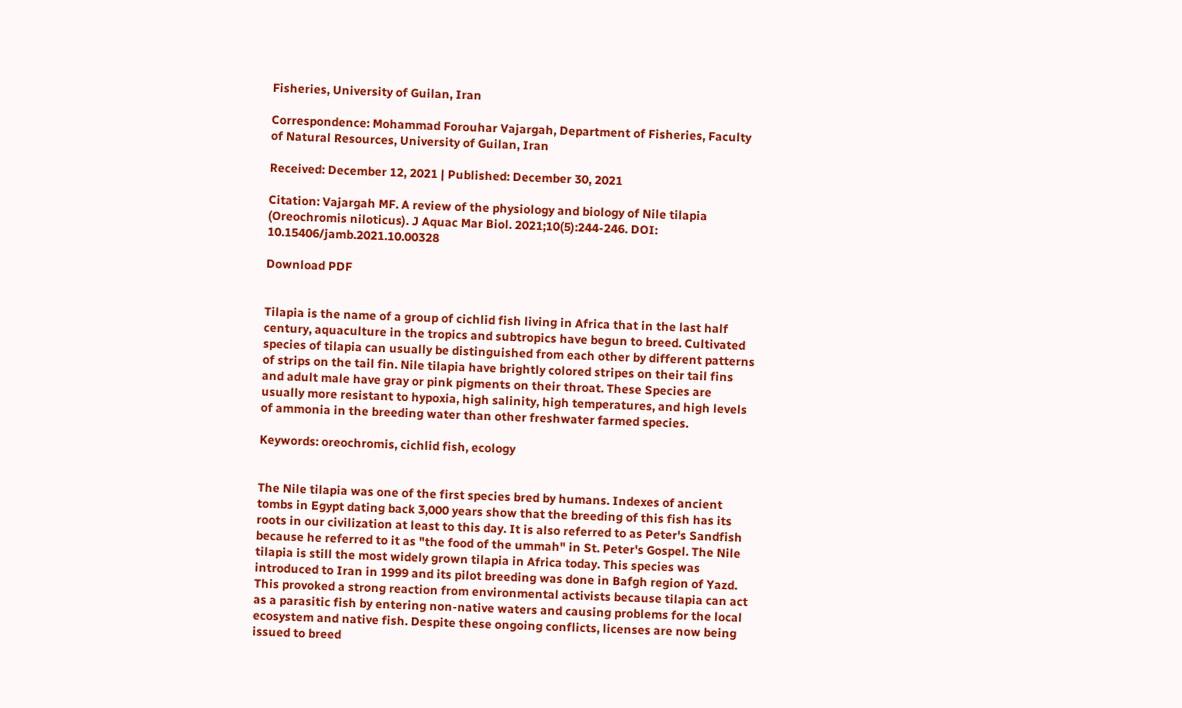Fisheries, University of Guilan, Iran

Correspondence: Mohammad Forouhar Vajargah, Department of Fisheries, Faculty of Natural Resources, University of Guilan, Iran

Received: December 12, 2021 | Published: December 30, 2021

Citation: Vajargah MF. A review of the physiology and biology of Nile tilapia (Oreochromis niloticus). J Aquac Mar Biol. 2021;10(5):244-246. DOI: 10.15406/jamb.2021.10.00328

Download PDF


Tilapia is the name of a group of cichlid fish living in Africa that in the last half century, aquaculture in the tropics and subtropics have begun to breed. Cultivated species of tilapia can usually be distinguished from each other by different patterns of strips on the tail fin. Nile tilapia have brightly colored stripes on their tail fins and adult male have gray or pink pigments on their throat. These Species are usually more resistant to hypoxia, high salinity, high temperatures, and high levels of ammonia in the breeding water than other freshwater farmed species.

Keywords: oreochromis, cichlid fish, ecology


The Nile tilapia was one of the first species bred by humans. Indexes of ancient tombs in Egypt dating back 3,000 years show that the breeding of this fish has its roots in our civilization at least to this day. It is also referred to as Peter's Sandfish because he referred to it as "the food of the ummah" in St. Peter's Gospel. The Nile tilapia is still the most widely grown tilapia in Africa today. This species was introduced to Iran in 1999 and its pilot breeding was done in Bafgh region of Yazd. This provoked a strong reaction from environmental activists because tilapia can act as a parasitic fish by entering non-native waters and causing problems for the local ecosystem and native fish. Despite these ongoing conflicts, licenses are now being issued to breed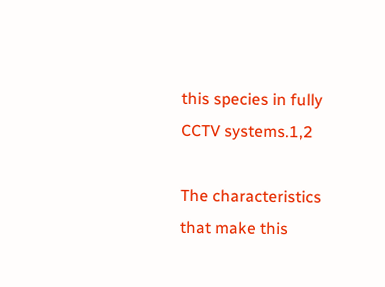this species in fully CCTV systems.1,2

The characteristics that make this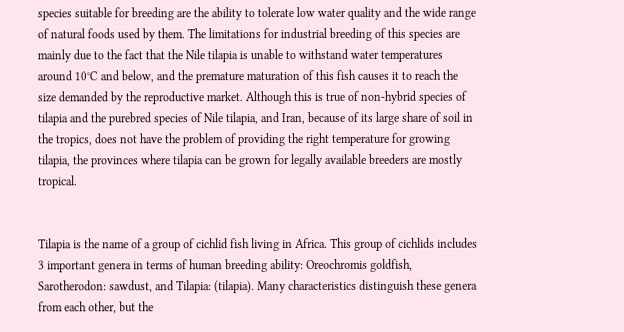species suitable for breeding are the ability to tolerate low water quality and the wide range of natural foods used by them. The limitations for industrial breeding of this species are mainly due to the fact that the Nile tilapia is unable to withstand water temperatures around 10°C and below, and the premature maturation of this fish causes it to reach the size demanded by the reproductive market. Although this is true of non-hybrid species of tilapia and the purebred species of Nile tilapia, and Iran, because of its large share of soil in the tropics, does not have the problem of providing the right temperature for growing tilapia, the provinces where tilapia can be grown for legally available breeders are mostly tropical.


Tilapia is the name of a group of cichlid fish living in Africa. This group of cichlids includes 3 important genera in terms of human breeding ability: Oreochromis goldfish, Sarotherodon: sawdust, and Tilapia: (tilapia). Many characteristics distinguish these genera from each other, but the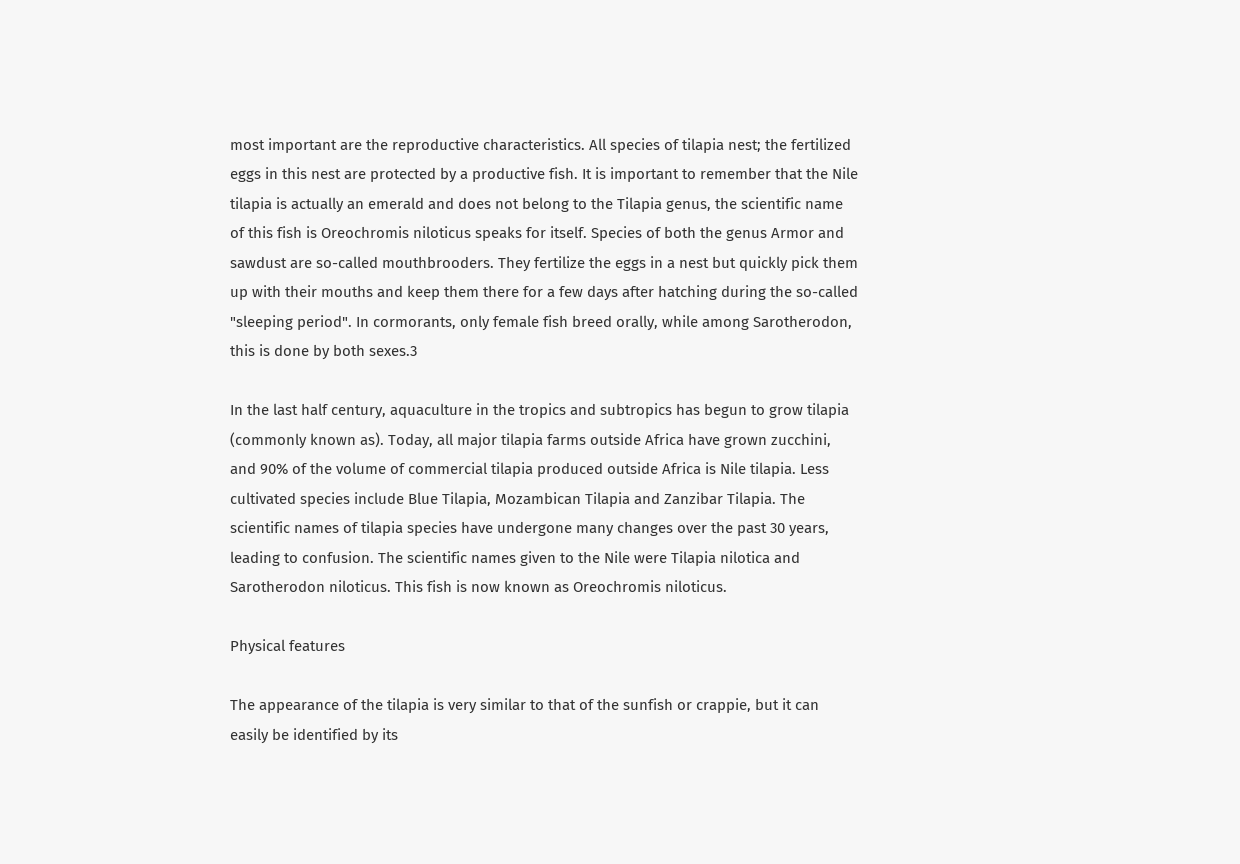most important are the reproductive characteristics. All species of tilapia nest; the fertilized eggs in this nest are protected by a productive fish. It is important to remember that the Nile tilapia is actually an emerald and does not belong to the Tilapia genus, the scientific name of this fish is Oreochromis niloticus speaks for itself. Species of both the genus Armor and sawdust are so-called mouthbrooders. They fertilize the eggs in a nest but quickly pick them up with their mouths and keep them there for a few days after hatching during the so-called "sleeping period". In cormorants, only female fish breed orally, while among Sarotherodon, this is done by both sexes.3

In the last half century, aquaculture in the tropics and subtropics has begun to grow tilapia (commonly known as). Today, all major tilapia farms outside Africa have grown zucchini, and 90% of the volume of commercial tilapia produced outside Africa is Nile tilapia. Less cultivated species include Blue Tilapia, Mozambican Tilapia and Zanzibar Tilapia. The scientific names of tilapia species have undergone many changes over the past 30 years, leading to confusion. The scientific names given to the Nile were Tilapia nilotica and Sarotherodon niloticus. This fish is now known as Oreochromis niloticus.

Physical features

The appearance of the tilapia is very similar to that of the sunfish or crappie, but it can easily be identified by its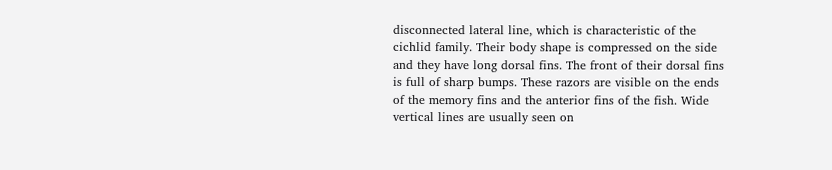disconnected lateral line, which is characteristic of the cichlid family. Their body shape is compressed on the side and they have long dorsal fins. The front of their dorsal fins is full of sharp bumps. These razors are visible on the ends of the memory fins and the anterior fins of the fish. Wide vertical lines are usually seen on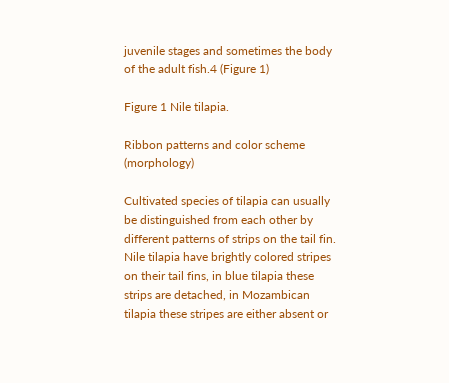juvenile stages and sometimes the body of the adult fish.4 (Figure 1)

Figure 1 Nile tilapia.

Ribbon patterns and color scheme (morphology)

Cultivated species of tilapia can usually be distinguished from each other by different patterns of strips on the tail fin. Nile tilapia have brightly colored stripes on their tail fins, in blue tilapia these strips are detached, in Mozambican tilapia these stripes are either absent or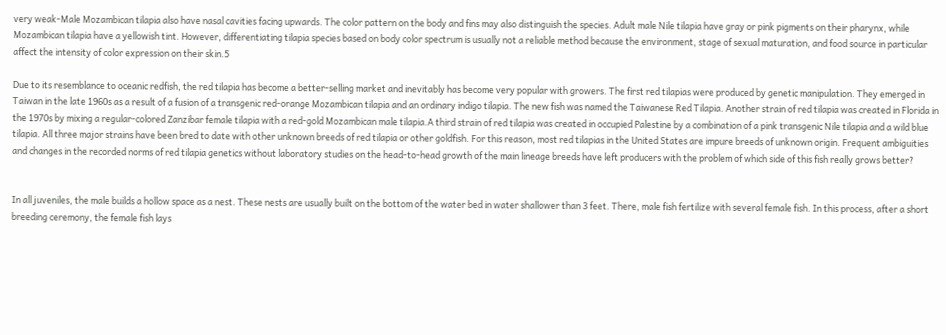very weak-Male Mozambican tilapia also have nasal cavities facing upwards. The color pattern on the body and fins may also distinguish the species. Adult male Nile tilapia have gray or pink pigments on their pharynx, while Mozambican tilapia have a yellowish tint. However, differentiating tilapia species based on body color spectrum is usually not a reliable method because the environment, stage of sexual maturation, and food source in particular affect the intensity of color expression on their skin.5

Due to its resemblance to oceanic redfish, the red tilapia has become a better-selling market and inevitably has become very popular with growers. The first red tilapias were produced by genetic manipulation. They emerged in Taiwan in the late 1960s as a result of a fusion of a transgenic red-orange Mozambican tilapia and an ordinary indigo tilapia. The new fish was named the Taiwanese Red Tilapia. Another strain of red tilapia was created in Florida in the 1970s by mixing a regular-colored Zanzibar female tilapia with a red-gold Mozambican male tilapia.A third strain of red tilapia was created in occupied Palestine by a combination of a pink transgenic Nile tilapia and a wild blue tilapia. All three major strains have been bred to date with other unknown breeds of red tilapia or other goldfish. For this reason, most red tilapias in the United States are impure breeds of unknown origin. Frequent ambiguities and changes in the recorded norms of red tilapia genetics without laboratory studies on the head-to-head growth of the main lineage breeds have left producers with the problem of which side of this fish really grows better?


In all juveniles, the male builds a hollow space as a nest. These nests are usually built on the bottom of the water bed in water shallower than 3 feet. There, male fish fertilize with several female fish. In this process, after a short breeding ceremony, the female fish lays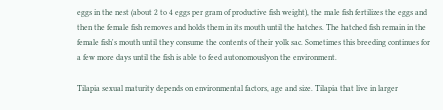eggs in the nest (about 2 to 4 eggs per gram of productive fish weight), the male fish fertilizes the eggs and then the female fish removes and holds them in its mouth until the hatches. The hatched fish remain in the female fish's mouth until they consume the contents of their yolk sac. Sometimes this breeding continues for a few more days until the fish is able to feed autonomouslyon the environment.

Tilapia sexual maturity depends on environmental factors, age and size. Tilapia that live in larger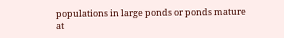populations in large ponds or ponds mature at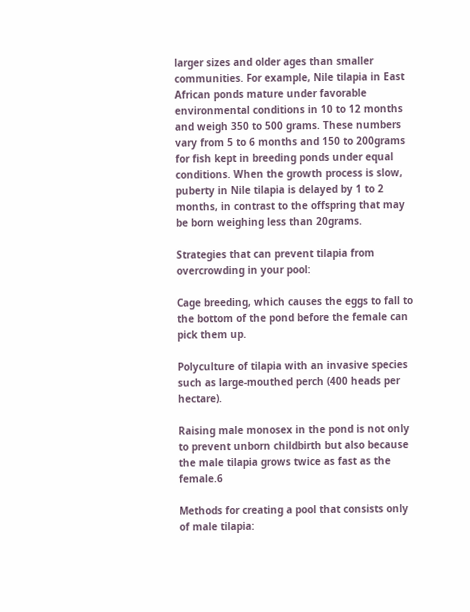larger sizes and older ages than smaller communities. For example, Nile tilapia in East African ponds mature under favorable environmental conditions in 10 to 12 months and weigh 350 to 500 grams. These numbers vary from 5 to 6 months and 150 to 200grams for fish kept in breeding ponds under equal conditions. When the growth process is slow, puberty in Nile tilapia is delayed by 1 to 2 months, in contrast to the offspring that may be born weighing less than 20grams.

Strategies that can prevent tilapia from overcrowding in your pool:

Cage breeding, which causes the eggs to fall to the bottom of the pond before the female can pick them up.

Polyculture of tilapia with an invasive species such as large-mouthed perch (400 heads per hectare).

Raising male monosex in the pond is not only to prevent unborn childbirth but also because the male tilapia grows twice as fast as the female.6

Methods for creating a pool that consists only of male tilapia: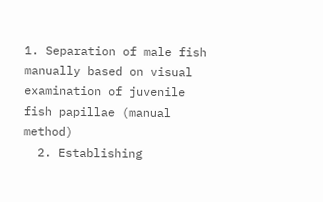1. Separation of male fish manually based on visual examination of juvenile fish papillae (manual method)
  2. Establishing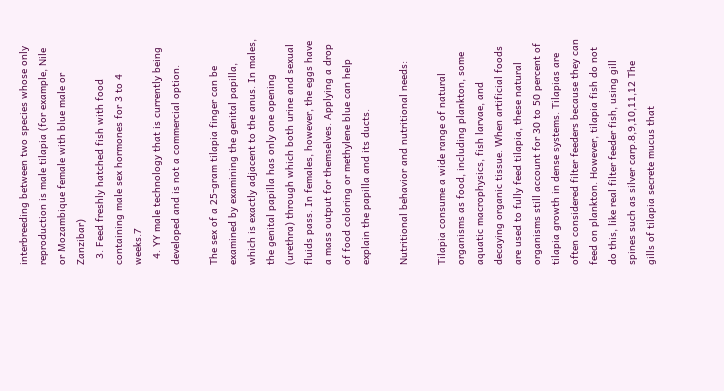interbreeding between two species whose only reproduction is male tilapia (for example, Nile or Mozambique female with blue male or Zanzibar)
  3. Feed freshly hatched fish with food containing male sex hormones for 3 to 4 weeks.7
  4. YY male technology that is currently being developed and is not a commercial option.

The sex of a 25-gram tilapia finger can be examined by examining the genital papilla, which is exactly adjacent to the anus. In males, the genital papilla has only one opening (urethra) through which both urine and sexual fluids pass. In females, however, the eggs have a mass output for themselves. Applying a drop of food coloring or methylene blue can help explain the papilla and its ducts.

Nutritional behavior and nutritional needs:

Tilapia consume a wide range of natural organisms as food, including plankton, some aquatic macrophysics, fish larvae, and decaying organic tissue. When artificial foods are used to fully feed tilapia, these natural organisms still account for 30 to 50 percent of tilapia growth in dense systems. Tilapias are often considered filter feeders because they can feed on plankton. However, tilapia fish do not do this, like real filter feeder fish, using gill spines such as silver carp.8,9,10,11,12 The gills of tilapia secrete mucus that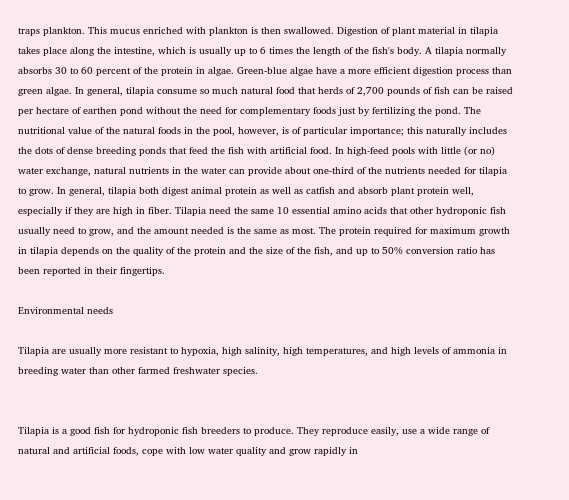traps plankton. This mucus enriched with plankton is then swallowed. Digestion of plant material in tilapia takes place along the intestine, which is usually up to 6 times the length of the fish's body. A tilapia normally absorbs 30 to 60 percent of the protein in algae. Green-blue algae have a more efficient digestion process than green algae. In general, tilapia consume so much natural food that herds of 2,700 pounds of fish can be raised per hectare of earthen pond without the need for complementary foods just by fertilizing the pond. The nutritional value of the natural foods in the pool, however, is of particular importance; this naturally includes the dots of dense breeding ponds that feed the fish with artificial food. In high-feed pools with little (or no) water exchange, natural nutrients in the water can provide about one-third of the nutrients needed for tilapia to grow. In general, tilapia both digest animal protein as well as catfish and absorb plant protein well, especially if they are high in fiber. Tilapia need the same 10 essential amino acids that other hydroponic fish usually need to grow, and the amount needed is the same as most. The protein required for maximum growth in tilapia depends on the quality of the protein and the size of the fish, and up to 50% conversion ratio has been reported in their fingertips.

Environmental needs

Tilapia are usually more resistant to hypoxia, high salinity, high temperatures, and high levels of ammonia in breeding water than other farmed freshwater species.


Tilapia is a good fish for hydroponic fish breeders to produce. They reproduce easily, use a wide range of natural and artificial foods, cope with low water quality and grow rapidly in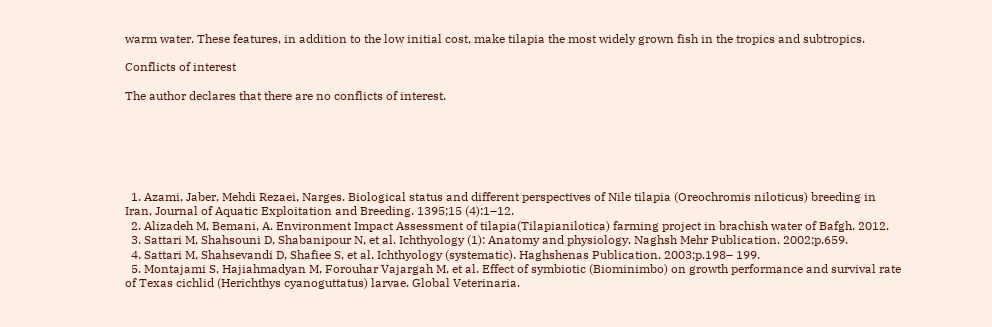warm water. These features, in addition to the low initial cost, make tilapia the most widely grown fish in the tropics and subtropics.

Conflicts of interest

The author declares that there are no conflicts of interest.






  1. Azami, Jaber, Mehdi Rezaei, Narges. Biological status and different perspectives of Nile tilapia (Oreochromis niloticus) breeding in Iran, Journal of Aquatic Exploitation and Breeding. 1395;15 (4):1–12.
  2. Alizadeh M, Bemani, A. Environment Impact Assessment of tilapia(Tilapianilotica) farming project in brachish water of Bafgh. 2012.
  3. Sattari M, Shahsouni D, Shabanipour N, et al. Ichthyology (1): Anatomy and physiology. Naghsh Mehr Publication. 2002;p.659.
  4. Sattari M, Shahsevandi D, Shafiee S, et al. Ichthyology (systematic). Haghshenas Publication. 2003;p.198– 199.
  5. Montajami S, Hajiahmadyan M, Forouhar Vajargah M, et al. Effect of symbiotic (Biominimbo) on growth performance and survival rate of Texas cichlid (Herichthys cyanoguttatus) larvae. Global Veterinaria.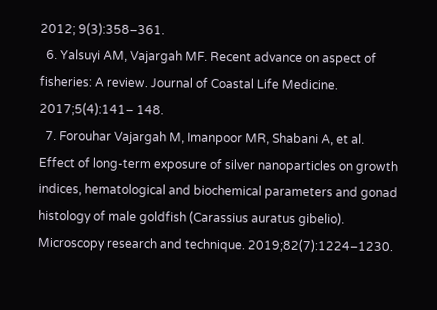2012; 9(3):358–361.
  6. Yalsuyi AM, Vajargah MF. Recent advance on aspect of fisheries: A review. Journal of Coastal Life Medicine. 2017;5(4):141– 148.
  7. Forouhar Vajargah M, Imanpoor MR, Shabani A, et al. Effect of long‐term exposure of silver nanoparticles on growth indices, hematological and biochemical parameters and gonad histology of male goldfish (Carassius auratus gibelio). Microscopy research and technique. 2019;82(7):1224–1230.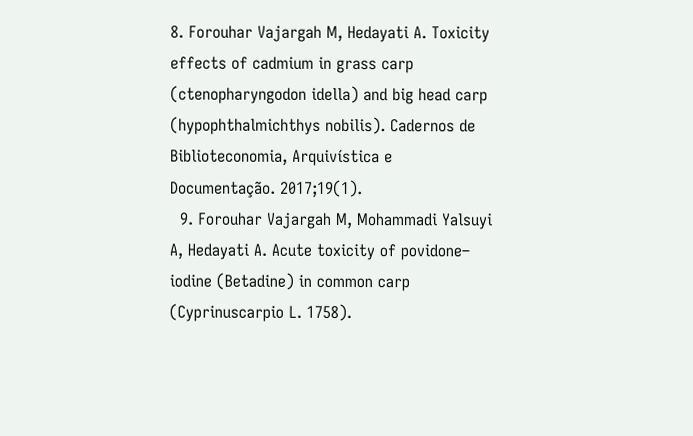8. Forouhar Vajargah M, Hedayati A. Toxicity effects of cadmium in grass carp (ctenopharyngodon idella) and big head carp (hypophthalmichthys nobilis). Cadernos de Biblioteconomia, Arquivística e Documentação. 2017;19(1).
  9. Forouhar Vajargah M, Mohammadi Yalsuyi A, Hedayati A. Acute toxicity of povidone– iodine (Betadine) in common carp (Cyprinuscarpio L. 1758).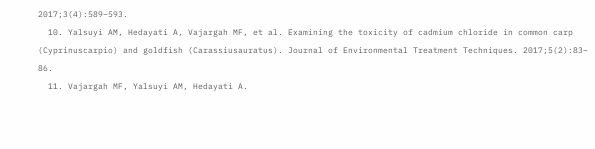2017;3(4):589–593.
  10. Yalsuyi AM, Hedayati A, Vajargah MF, et al. Examining the toxicity of cadmium chloride in common carp (Cyprinuscarpio) and goldfish (Carassiusauratus). Journal of Environmental Treatment Techniques. 2017;5(2):83– 86.
  11. Vajargah MF, Yalsuyi AM, Hedayati A.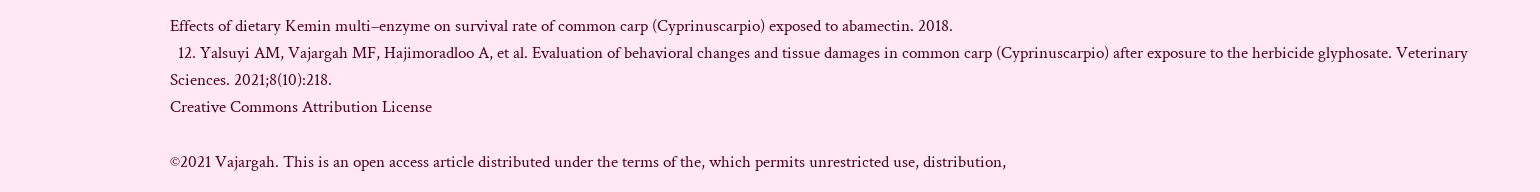Effects of dietary Kemin multi–enzyme on survival rate of common carp (Cyprinuscarpio) exposed to abamectin. 2018.
  12. Yalsuyi AM, Vajargah MF, Hajimoradloo A, et al. Evaluation of behavioral changes and tissue damages in common carp (Cyprinuscarpio) after exposure to the herbicide glyphosate. Veterinary Sciences. 2021;8(10):218.
Creative Commons Attribution License

©2021 Vajargah. This is an open access article distributed under the terms of the, which permits unrestricted use, distribution,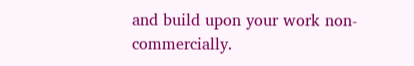and build upon your work non-commercially.